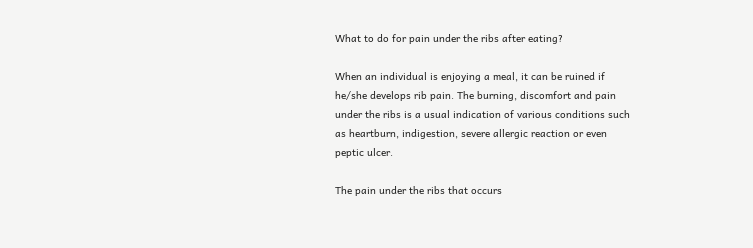What to do for pain under the ribs after eating?

When an individual is enjoying a meal, it can be ruined if he/she develops rib pain. The burning, discomfort and pain under the ribs is a usual indication of various conditions such as heartburn, indigestion, severe allergic reaction or even peptic ulcer.

The pain under the ribs that occurs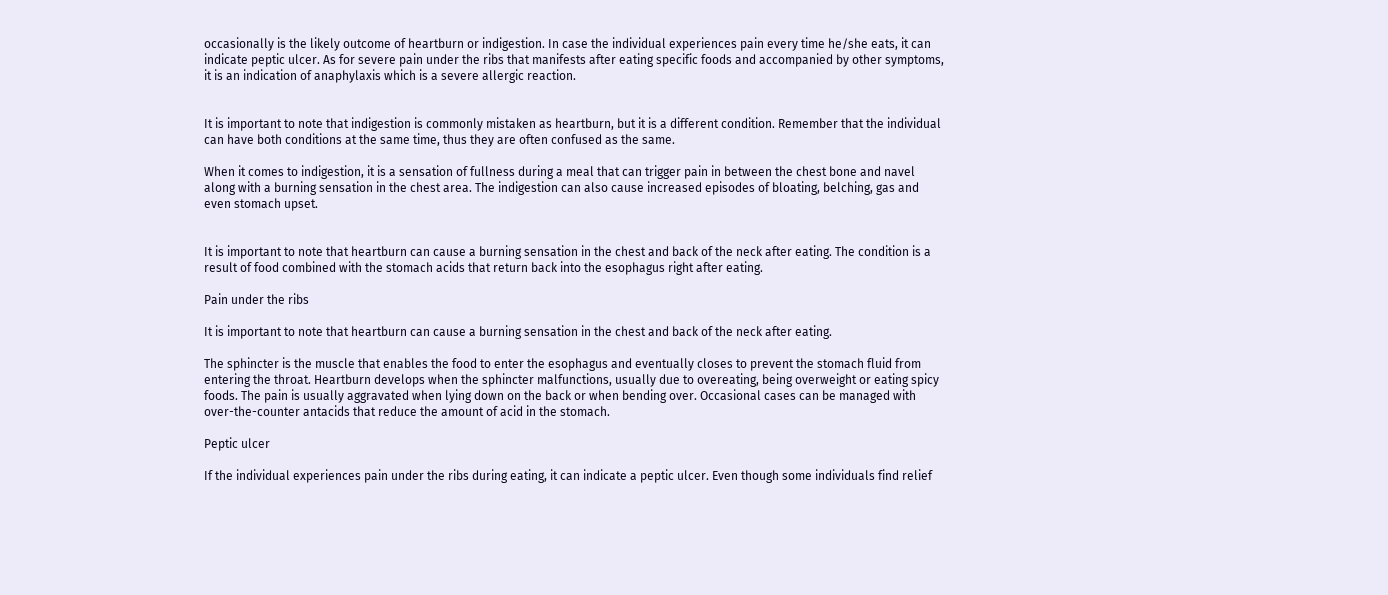occasionally is the likely outcome of heartburn or indigestion. In case the individual experiences pain every time he/she eats, it can indicate peptic ulcer. As for severe pain under the ribs that manifests after eating specific foods and accompanied by other symptoms, it is an indication of anaphylaxis which is a severe allergic reaction.


It is important to note that indigestion is commonly mistaken as heartburn, but it is a different condition. Remember that the individual can have both conditions at the same time, thus they are often confused as the same.

When it comes to indigestion, it is a sensation of fullness during a meal that can trigger pain in between the chest bone and navel along with a burning sensation in the chest area. The indigestion can also cause increased episodes of bloating, belching, gas and even stomach upset.


It is important to note that heartburn can cause a burning sensation in the chest and back of the neck after eating. The condition is a result of food combined with the stomach acids that return back into the esophagus right after eating.

Pain under the ribs

It is important to note that heartburn can cause a burning sensation in the chest and back of the neck after eating.

The sphincter is the muscle that enables the food to enter the esophagus and eventually closes to prevent the stomach fluid from entering the throat. Heartburn develops when the sphincter malfunctions, usually due to overeating, being overweight or eating spicy foods. The pain is usually aggravated when lying down on the back or when bending over. Occasional cases can be managed with over-the-counter antacids that reduce the amount of acid in the stomach.

Peptic ulcer

If the individual experiences pain under the ribs during eating, it can indicate a peptic ulcer. Even though some individuals find relief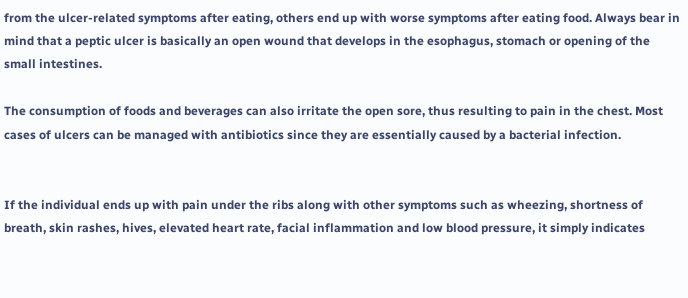from the ulcer-related symptoms after eating, others end up with worse symptoms after eating food. Always bear in mind that a peptic ulcer is basically an open wound that develops in the esophagus, stomach or opening of the small intestines.

The consumption of foods and beverages can also irritate the open sore, thus resulting to pain in the chest. Most cases of ulcers can be managed with antibiotics since they are essentially caused by a bacterial infection.


If the individual ends up with pain under the ribs along with other symptoms such as wheezing, shortness of breath, skin rashes, hives, elevated heart rate, facial inflammation and low blood pressure, it simply indicates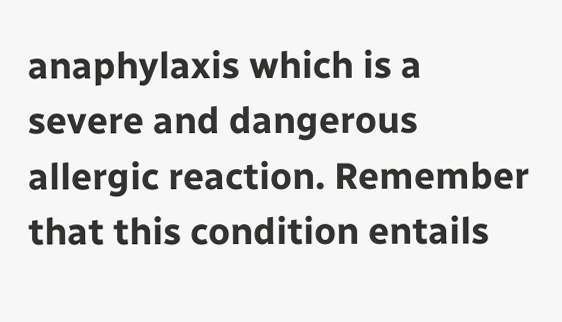anaphylaxis which is a severe and dangerous allergic reaction. Remember that this condition entails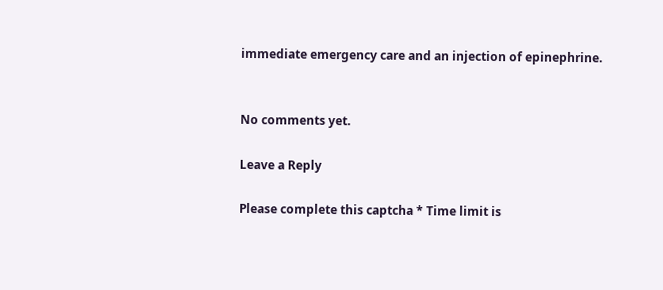immediate emergency care and an injection of epinephrine.


No comments yet.

Leave a Reply

Please complete this captcha * Time limit is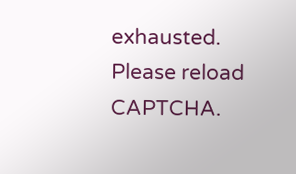exhausted. Please reload CAPTCHA.